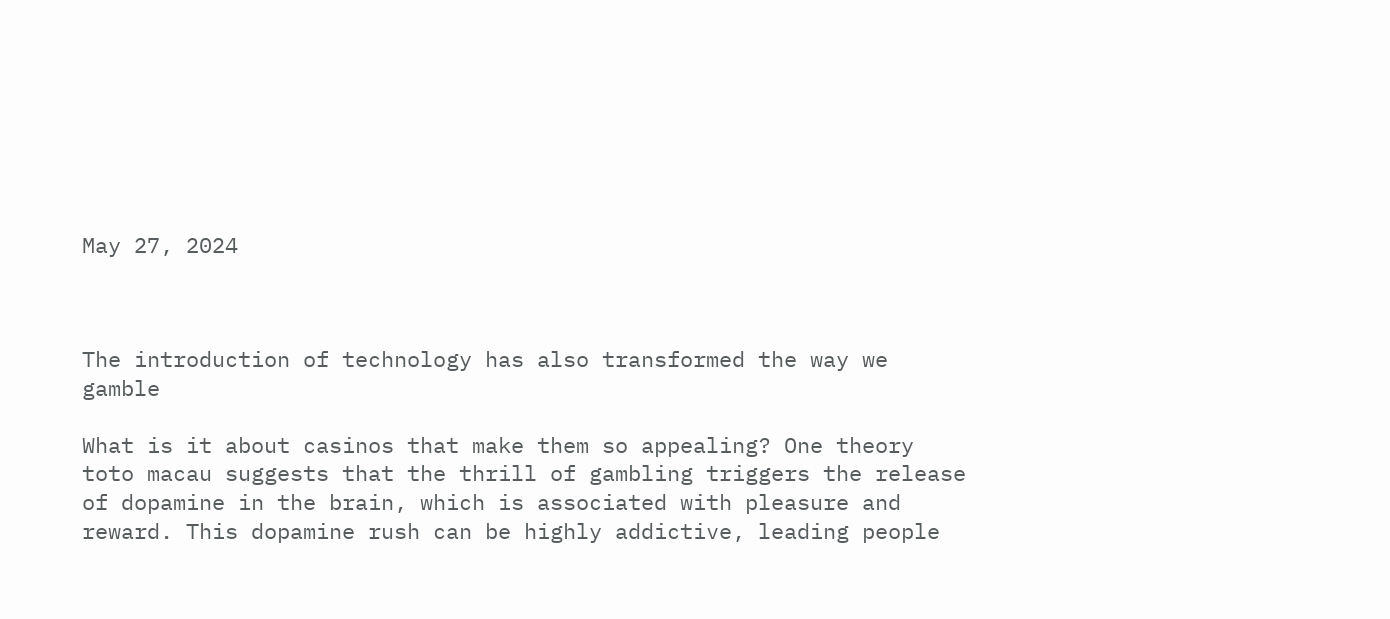May 27, 2024



The introduction of technology has also transformed the way we gamble

What is it about casinos that make them so appealing? One theory toto macau suggests that the thrill of gambling triggers the release of dopamine in the brain, which is associated with pleasure and reward. This dopamine rush can be highly addictive, leading people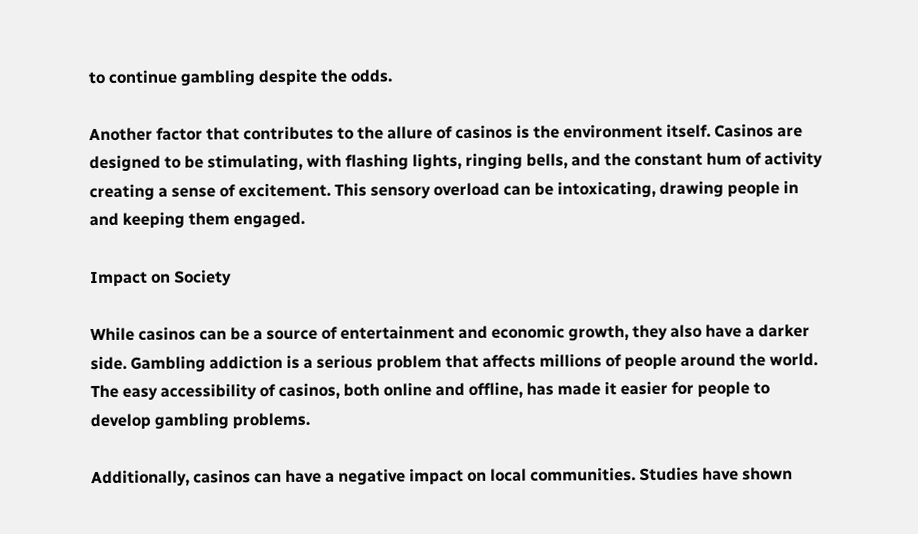to continue gambling despite the odds.

Another factor that contributes to the allure of casinos is the environment itself. Casinos are designed to be stimulating, with flashing lights, ringing bells, and the constant hum of activity creating a sense of excitement. This sensory overload can be intoxicating, drawing people in and keeping them engaged.

Impact on Society

While casinos can be a source of entertainment and economic growth, they also have a darker side. Gambling addiction is a serious problem that affects millions of people around the world. The easy accessibility of casinos, both online and offline, has made it easier for people to develop gambling problems.

Additionally, casinos can have a negative impact on local communities. Studies have shown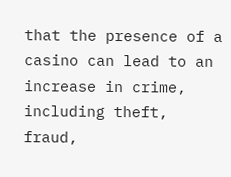that the presence of a casino can lead to an increase in crime, including theft, fraud,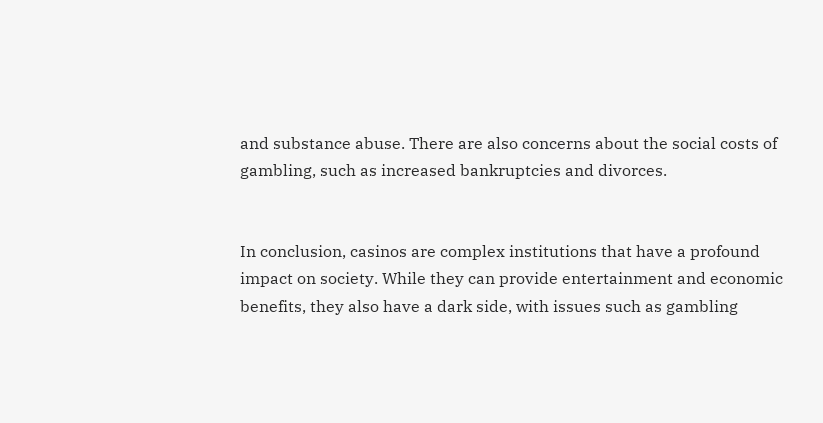and substance abuse. There are also concerns about the social costs of gambling, such as increased bankruptcies and divorces.


In conclusion, casinos are complex institutions that have a profound impact on society. While they can provide entertainment and economic benefits, they also have a dark side, with issues such as gambling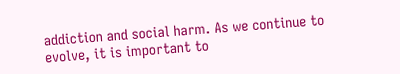addiction and social harm. As we continue to evolve, it is important to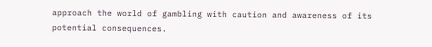approach the world of gambling with caution and awareness of its potential consequences.